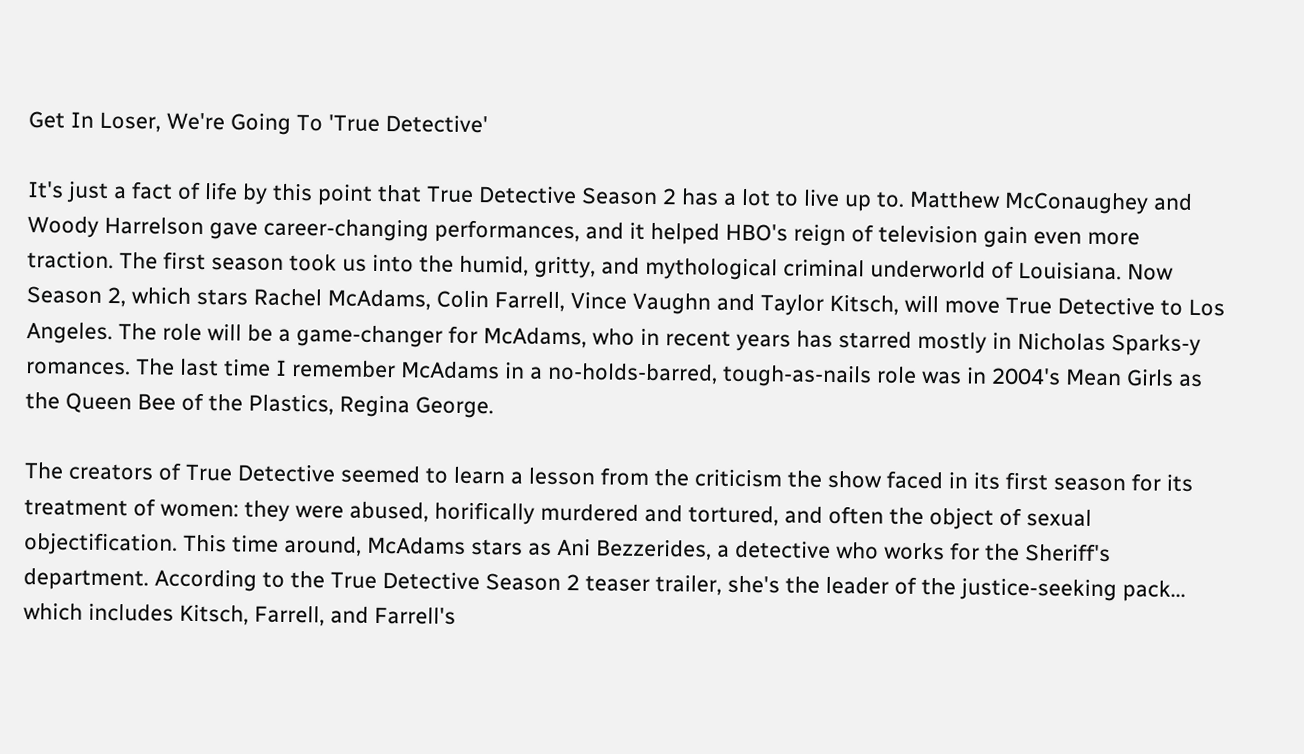Get In Loser, We're Going To 'True Detective'

It's just a fact of life by this point that True Detective Season 2 has a lot to live up to. Matthew McConaughey and Woody Harrelson gave career-changing performances, and it helped HBO's reign of television gain even more traction. The first season took us into the humid, gritty, and mythological criminal underworld of Louisiana. Now Season 2, which stars Rachel McAdams, Colin Farrell, Vince Vaughn and Taylor Kitsch, will move True Detective to Los Angeles. The role will be a game-changer for McAdams, who in recent years has starred mostly in Nicholas Sparks-y romances. The last time I remember McAdams in a no-holds-barred, tough-as-nails role was in 2004's Mean Girls as the Queen Bee of the Plastics, Regina George.

The creators of True Detective seemed to learn a lesson from the criticism the show faced in its first season for its treatment of women: they were abused, horifically murdered and tortured, and often the object of sexual objectification. This time around, McAdams stars as Ani Bezzerides, a detective who works for the Sheriff's department. According to the True Detective Season 2 teaser trailer, she's the leader of the justice-seeking pack... which includes Kitsch, Farrell, and Farrell's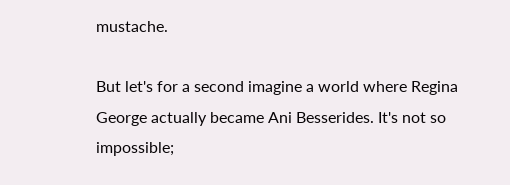mustache.

But let's for a second imagine a world where Regina George actually became Ani Besserides. It's not so impossible;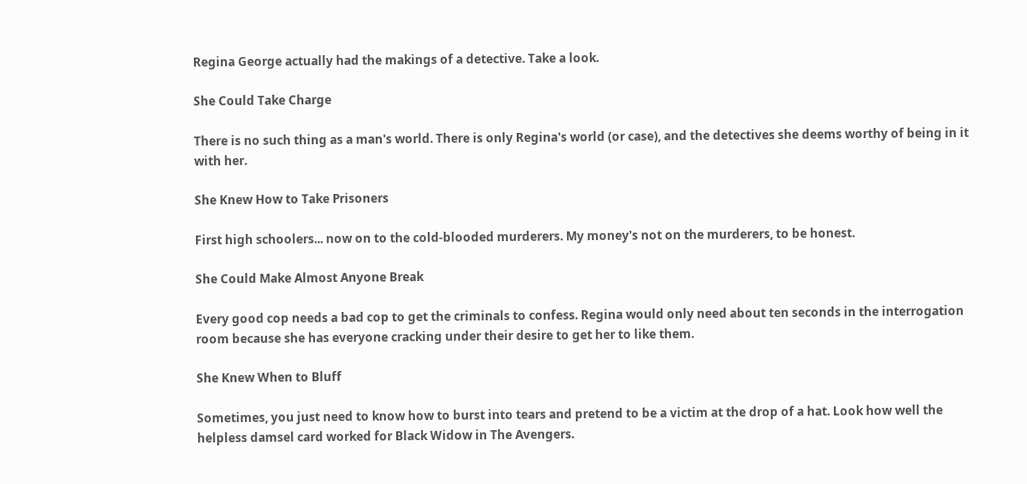Regina George actually had the makings of a detective. Take a look.

She Could Take Charge

There is no such thing as a man's world. There is only Regina's world (or case), and the detectives she deems worthy of being in it with her.

She Knew How to Take Prisoners

First high schoolers... now on to the cold-blooded murderers. My money's not on the murderers, to be honest.

She Could Make Almost Anyone Break

Every good cop needs a bad cop to get the criminals to confess. Regina would only need about ten seconds in the interrogation room because she has everyone cracking under their desire to get her to like them.

She Knew When to Bluff

Sometimes, you just need to know how to burst into tears and pretend to be a victim at the drop of a hat. Look how well the helpless damsel card worked for Black Widow in The Avengers.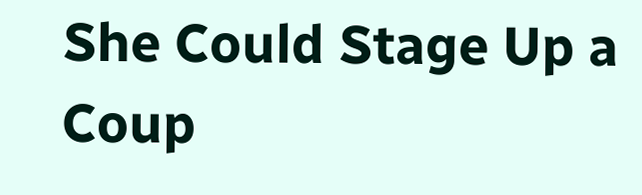She Could Stage Up a Coup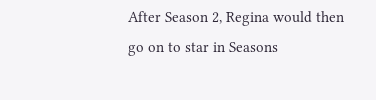After Season 2, Regina would then go on to star in Seasons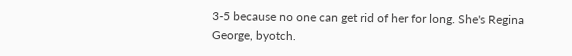3-5 because no one can get rid of her for long. She's Regina George, byotch.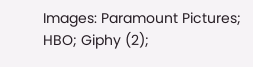Images: Paramount Pictures; HBO; Giphy (2);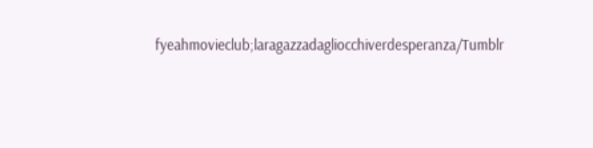fyeahmovieclub;laragazzadagliocchiverdesperanza/Tumblr